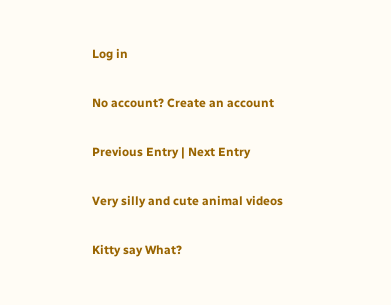Log in

No account? Create an account

Previous Entry | Next Entry

Very silly and cute animal videos

Kitty say What?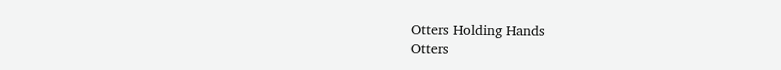Otters Holding Hands
Otters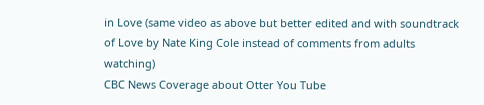in Love (same video as above but better edited and with soundtrack of Love by Nate King Cole instead of comments from adults watching)
CBC News Coverage about Otter You Tube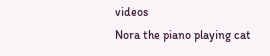videos
Nora the piano playing cat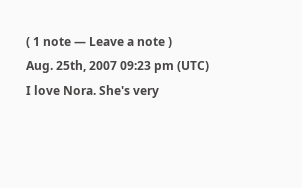( 1 note — Leave a note )
Aug. 25th, 2007 09:23 pm (UTC)
I love Nora. She's very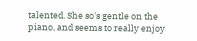talented. She so's gentle on the piano, and seems to really enjoy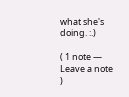what she's doing. :.)

( 1 note — Leave a note )